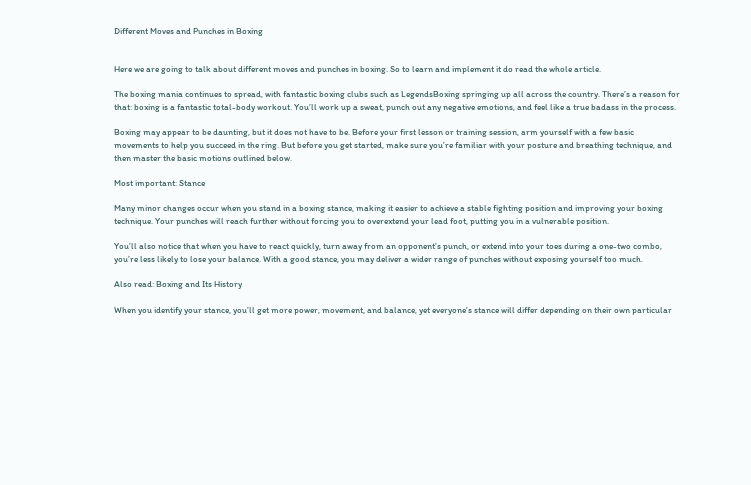Different Moves and Punches in Boxing


Here we are going to talk about different moves and punches in boxing. So to learn and implement it do read the whole article.

The boxing mania continues to spread, with fantastic boxing clubs such as LegendsBoxing springing up all across the country. There’s a reason for that: boxing is a fantastic total-body workout. You’ll work up a sweat, punch out any negative emotions, and feel like a true badass in the process.

Boxing may appear to be daunting, but it does not have to be. Before your first lesson or training session, arm yourself with a few basic movements to help you succeed in the ring. But before you get started, make sure you’re familiar with your posture and breathing technique, and then master the basic motions outlined below.

Most important: Stance

Many minor changes occur when you stand in a boxing stance, making it easier to achieve a stable fighting position and improving your boxing technique. Your punches will reach further without forcing you to overextend your lead foot, putting you in a vulnerable position.

You’ll also notice that when you have to react quickly, turn away from an opponent’s punch, or extend into your toes during a one-two combo, you’re less likely to lose your balance. With a good stance, you may deliver a wider range of punches without exposing yourself too much.

Also read: Boxing and Its History

When you identify your stance, you’ll get more power, movement, and balance, yet everyone’s stance will differ depending on their own particular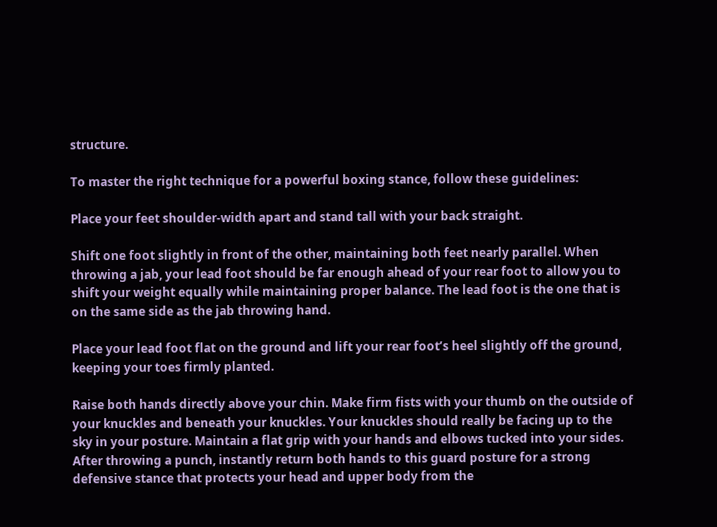structure.

To master the right technique for a powerful boxing stance, follow these guidelines:

Place your feet shoulder-width apart and stand tall with your back straight.

Shift one foot slightly in front of the other, maintaining both feet nearly parallel. When throwing a jab, your lead foot should be far enough ahead of your rear foot to allow you to shift your weight equally while maintaining proper balance. The lead foot is the one that is on the same side as the jab throwing hand.

Place your lead foot flat on the ground and lift your rear foot’s heel slightly off the ground, keeping your toes firmly planted.

Raise both hands directly above your chin. Make firm fists with your thumb on the outside of your knuckles and beneath your knuckles. Your knuckles should really be facing up to the sky in your posture. Maintain a flat grip with your hands and elbows tucked into your sides. After throwing a punch, instantly return both hands to this guard posture for a strong defensive stance that protects your head and upper body from the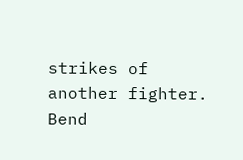strikes of another fighter.
Bend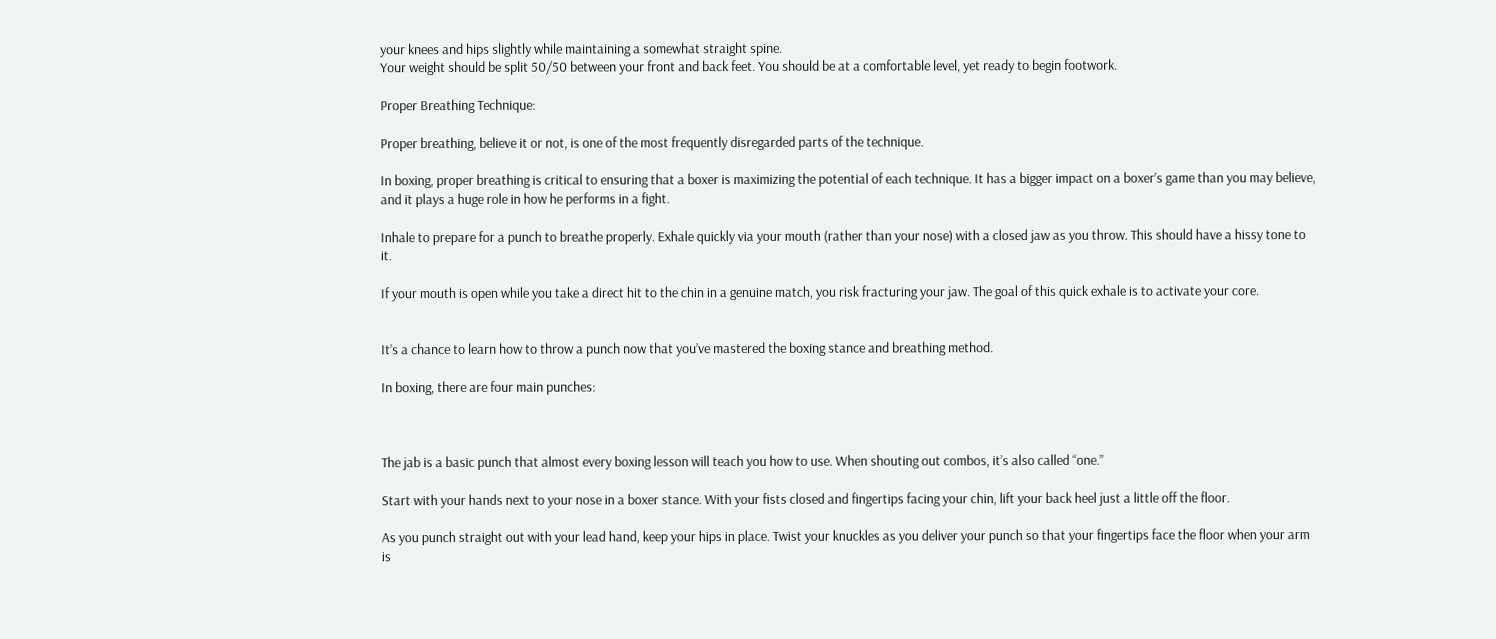your knees and hips slightly while maintaining a somewhat straight spine.
Your weight should be split 50/50 between your front and back feet. You should be at a comfortable level, yet ready to begin footwork.

Proper Breathing Technique:

Proper breathing, believe it or not, is one of the most frequently disregarded parts of the technique.

In boxing, proper breathing is critical to ensuring that a boxer is maximizing the potential of each technique. It has a bigger impact on a boxer’s game than you may believe, and it plays a huge role in how he performs in a fight.

Inhale to prepare for a punch to breathe properly. Exhale quickly via your mouth (rather than your nose) with a closed jaw as you throw. This should have a hissy tone to it.

If your mouth is open while you take a direct hit to the chin in a genuine match, you risk fracturing your jaw. The goal of this quick exhale is to activate your core.


It’s a chance to learn how to throw a punch now that you’ve mastered the boxing stance and breathing method.

In boxing, there are four main punches:



The jab is a basic punch that almost every boxing lesson will teach you how to use. When shouting out combos, it’s also called “one.”

Start with your hands next to your nose in a boxer stance. With your fists closed and fingertips facing your chin, lift your back heel just a little off the floor.

As you punch straight out with your lead hand, keep your hips in place. Twist your knuckles as you deliver your punch so that your fingertips face the floor when your arm is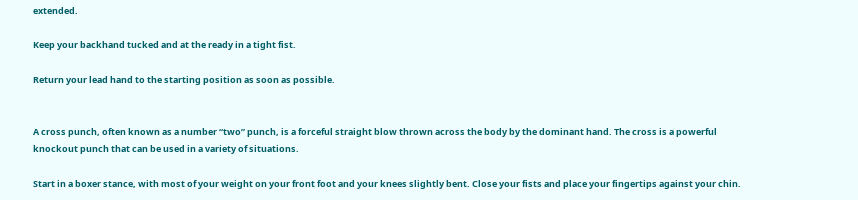extended.

Keep your backhand tucked and at the ready in a tight fist.

Return your lead hand to the starting position as soon as possible.


A cross punch, often known as a number “two” punch, is a forceful straight blow thrown across the body by the dominant hand. The cross is a powerful knockout punch that can be used in a variety of situations.

Start in a boxer stance, with most of your weight on your front foot and your knees slightly bent. Close your fists and place your fingertips against your chin.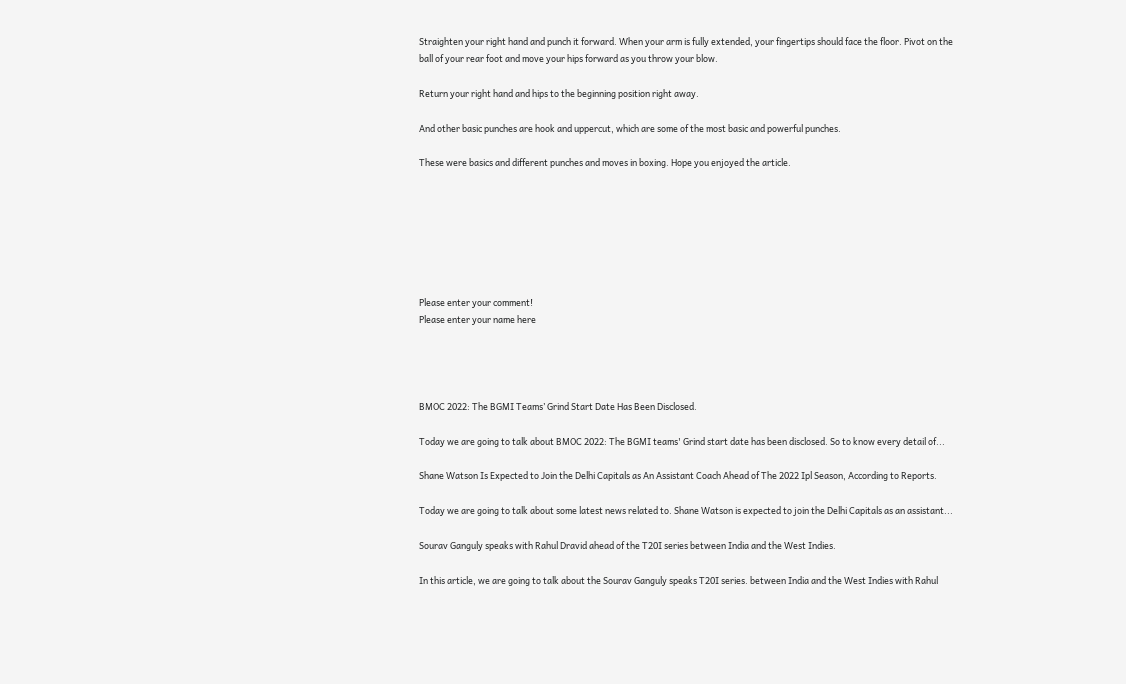Straighten your right hand and punch it forward. When your arm is fully extended, your fingertips should face the floor. Pivot on the ball of your rear foot and move your hips forward as you throw your blow.

Return your right hand and hips to the beginning position right away.

And other basic punches are hook and uppercut, which are some of the most basic and powerful punches.

These were basics and different punches and moves in boxing. Hope you enjoyed the article.







Please enter your comment!
Please enter your name here




BMOC 2022: The BGMI Teams’ Grind Start Date Has Been Disclosed.

Today we are going to talk about BMOC 2022: The BGMI teams' Grind start date has been disclosed. So to know every detail of...

Shane Watson Is Expected to Join the Delhi Capitals as An Assistant Coach Ahead of The 2022 Ipl Season, According to Reports.

Today we are going to talk about some latest news related to. Shane Watson is expected to join the Delhi Capitals as an assistant...

Sourav Ganguly speaks with Rahul Dravid ahead of the T20I series between India and the West Indies.

In this article, we are going to talk about the Sourav Ganguly speaks T20I series. between India and the West Indies with Rahul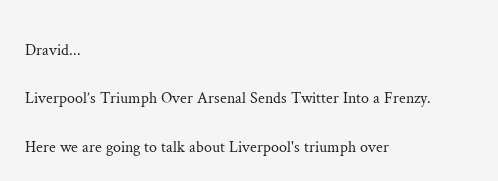Dravid...

Liverpool’s Triumph Over Arsenal Sends Twitter Into a Frenzy.

Here we are going to talk about Liverpool's triumph over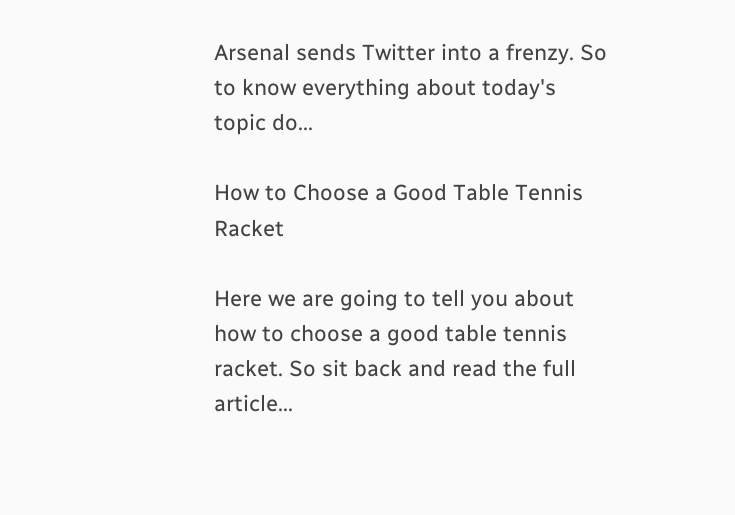Arsenal sends Twitter into a frenzy. So to know everything about today's topic do...

How to Choose a Good Table Tennis Racket

Here we are going to tell you about how to choose a good table tennis racket. So sit back and read the full article...